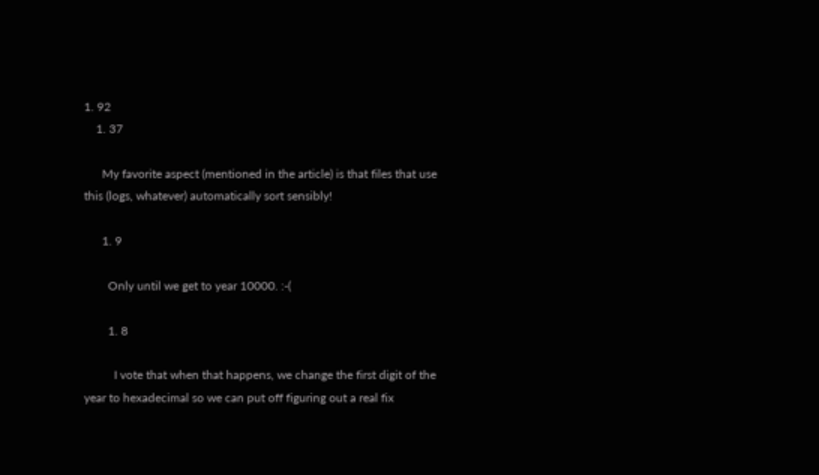1. 92
    1. 37

      My favorite aspect (mentioned in the article) is that files that use this (logs, whatever) automatically sort sensibly!

      1. 9

        Only until we get to year 10000. :-(

        1. 8

          I vote that when that happens, we change the first digit of the year to hexadecimal so we can put off figuring out a real fix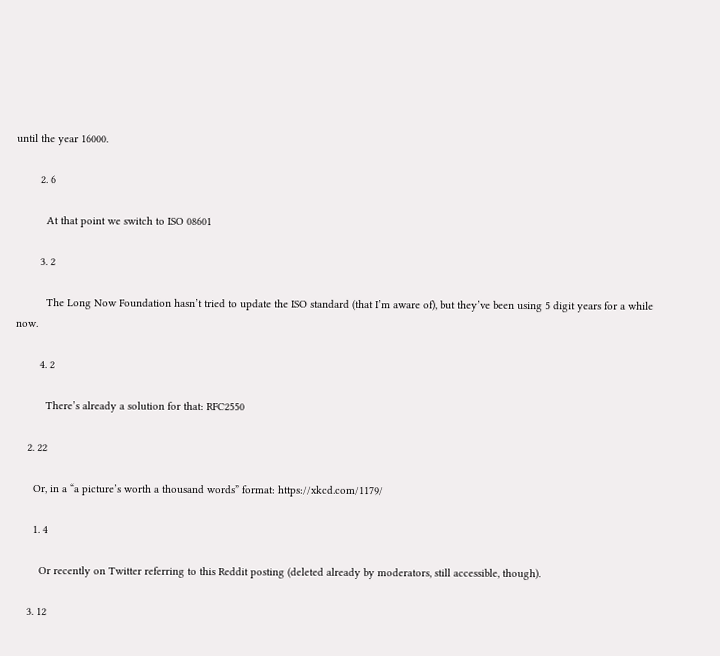until the year 16000.

        2. 6

          At that point we switch to ISO 08601

        3. 2

          The Long Now Foundation hasn’t tried to update the ISO standard (that I’m aware of), but they’ve been using 5 digit years for a while now.

        4. 2

          There’s already a solution for that: RFC2550

    2. 22

      Or, in a “a picture’s worth a thousand words” format: https://xkcd.com/1179/

      1. 4

        Or recently on Twitter referring to this Reddit posting (deleted already by moderators, still accessible, though).

    3. 12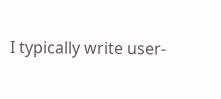I typically write user-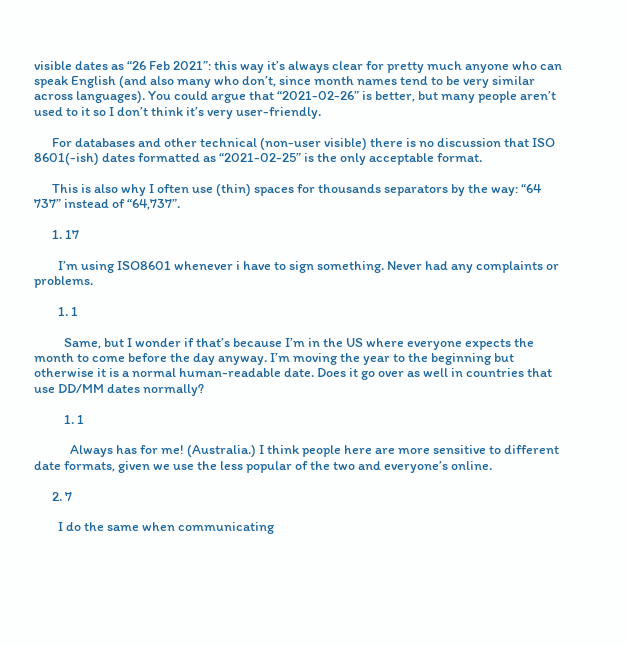visible dates as “26 Feb 2021”: this way it’s always clear for pretty much anyone who can speak English (and also many who don’t, since month names tend to be very similar across languages). You could argue that “2021-02-26” is better, but many people aren’t used to it so I don’t think it’s very user-friendly.

      For databases and other technical (non-user visible) there is no discussion that ISO 8601(-ish) dates formatted as “2021-02-25” is the only acceptable format.

      This is also why I often use (thin) spaces for thousands separators by the way: “64 737” instead of “64,737”.

      1. 17

        I’m using ISO8601 whenever i have to sign something. Never had any complaints or problems.

        1. 1

          Same, but I wonder if that’s because I’m in the US where everyone expects the month to come before the day anyway. I’m moving the year to the beginning but otherwise it is a normal human-readable date. Does it go over as well in countries that use DD/MM dates normally?

          1. 1

            Always has for me! (Australia.) I think people here are more sensitive to different date formats, given we use the less popular of the two and everyone’s online.

      2. 7

        I do the same when communicating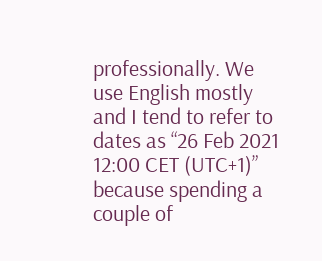professionally. We use English mostly and I tend to refer to dates as “26 Feb 2021 12:00 CET (UTC+1)” because spending a couple of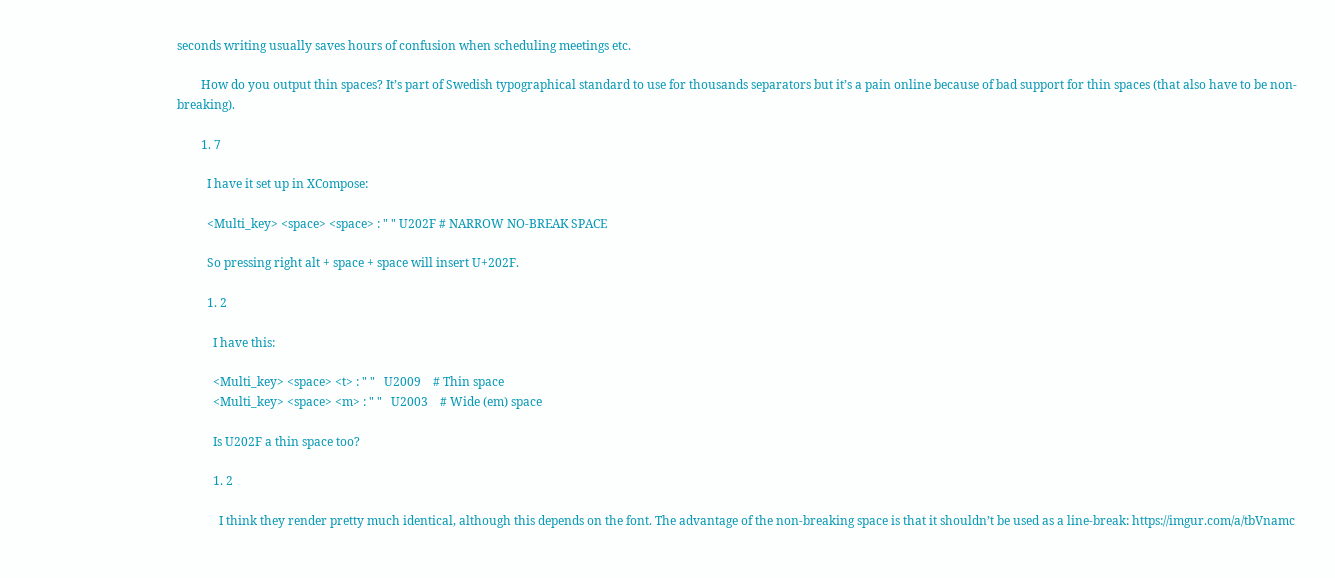seconds writing usually saves hours of confusion when scheduling meetings etc.

        How do you output thin spaces? It’s part of Swedish typographical standard to use for thousands separators but it’s a pain online because of bad support for thin spaces (that also have to be non-breaking).

        1. 7

          I have it set up in XCompose:

          <Multi_key> <space> <space> : " " U202F # NARROW NO-BREAK SPACE

          So pressing right alt + space + space will insert U+202F.

          1. 2

            I have this:

            <Multi_key> <space> <t> : " "   U2009    # Thin space
            <Multi_key> <space> <m> : " "   U2003    # Wide (em) space

            Is U202F a thin space too?

            1. 2

              I think they render pretty much identical, although this depends on the font. The advantage of the non-breaking space is that it shouldn’t be used as a line-break: https://imgur.com/a/tbVnamc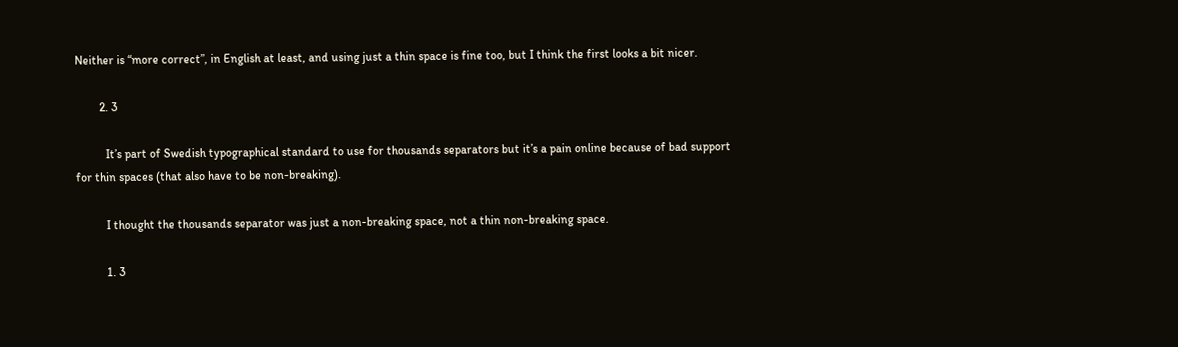Neither is “more correct”, in English at least, and using just a thin space is fine too, but I think the first looks a bit nicer.

        2. 3

          It’s part of Swedish typographical standard to use for thousands separators but it’s a pain online because of bad support for thin spaces (that also have to be non-breaking).

          I thought the thousands separator was just a non-breaking space, not a thin non-breaking space.

          1. 3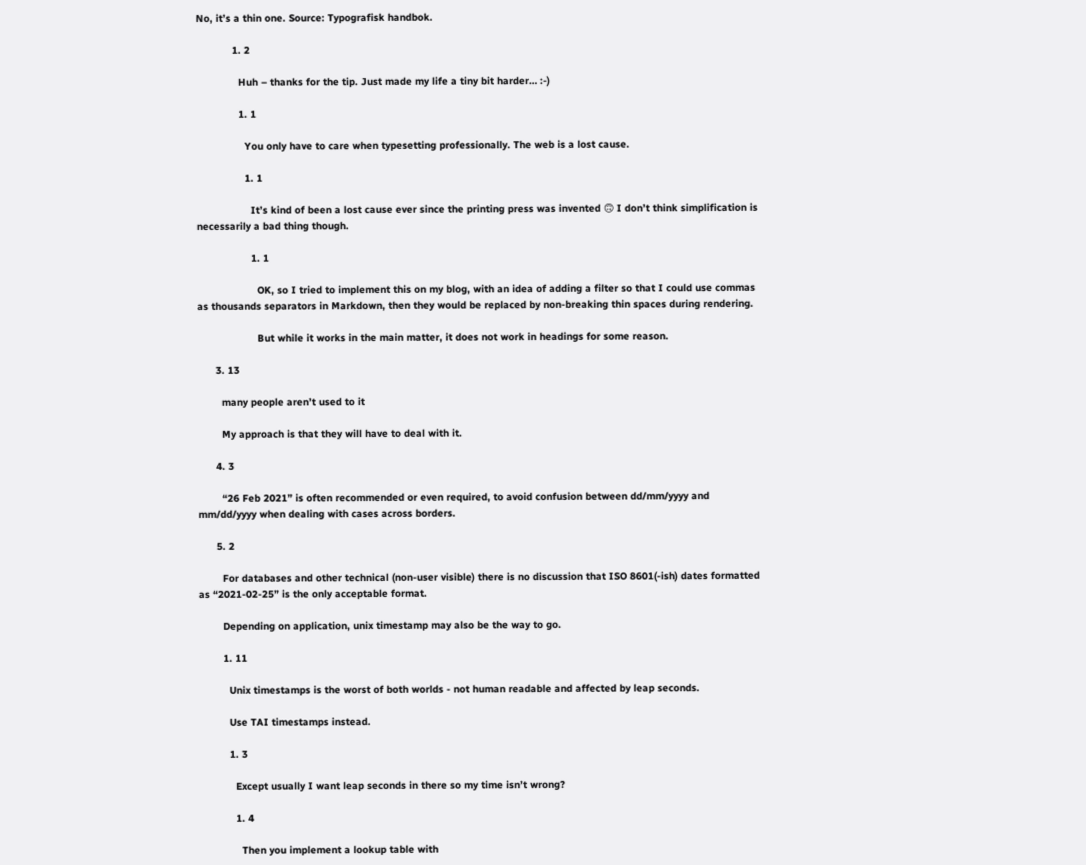No, it’s a thin one. Source: Typografisk handbok.

            1. 2

              Huh – thanks for the tip. Just made my life a tiny bit harder… :-)

              1. 1

                You only have to care when typesetting professionally. The web is a lost cause.

                1. 1

                  It’s kind of been a lost cause ever since the printing press was invented 🙃 I don’t think simplification is necessarily a bad thing though.

                  1. 1

                    OK, so I tried to implement this on my blog, with an idea of adding a filter so that I could use commas as thousands separators in Markdown, then they would be replaced by non-breaking thin spaces during rendering.

                    But while it works in the main matter, it does not work in headings for some reason.

      3. 13

        many people aren’t used to it

        My approach is that they will have to deal with it.

      4. 3

        “26 Feb 2021” is often recommended or even required, to avoid confusion between dd/mm/yyyy and mm/dd/yyyy when dealing with cases across borders.

      5. 2

        For databases and other technical (non-user visible) there is no discussion that ISO 8601(-ish) dates formatted as “2021-02-25” is the only acceptable format.

        Depending on application, unix timestamp may also be the way to go.

        1. 11

          Unix timestamps is the worst of both worlds - not human readable and affected by leap seconds.

          Use TAI timestamps instead.

          1. 3

            Except usually I want leap seconds in there so my time isn’t wrong?

            1. 4

              Then you implement a lookup table with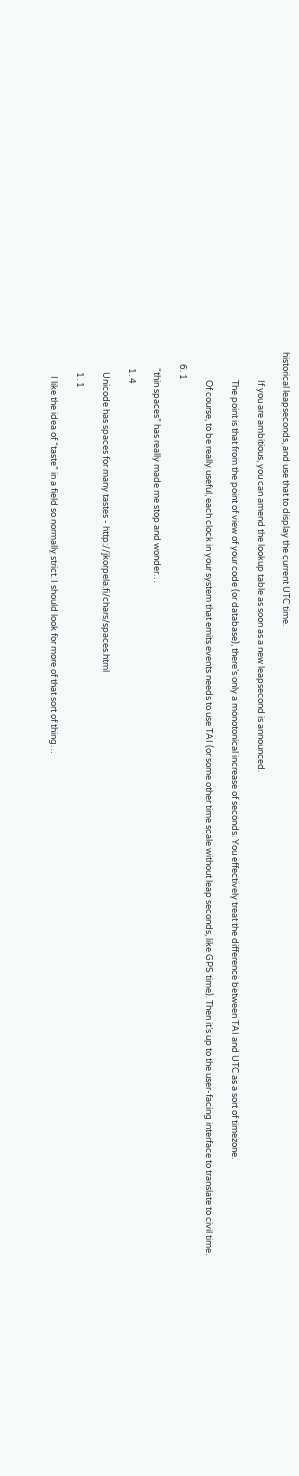historical leapseconds, and use that to display the current UTC time.

              If you are ambitious, you can amend the lookup table as soon as a new leapsecond is announced.

              The point is that from the point of view of your code (or database), there’s only a monotonical increase of seconds. You effectively treat the difference between TAI and UTC as a sort of timezone.

              Of course, to be really useful, each clock in your system that emits events needs to use TAI (or some other time scale without leap seconds, like GPS time). Then it’s up to the user-facing interface to translate to civil time.

      6. 1

        “thin spaces” has really made me stop and wonder…

        1. 4

          Unicode has spaces for many tastes - http://jkorpela.fi/chars/spaces.html

          1. 1

            I like the idea of “taste” in a field so normally strict. I should look for more of that sort of thing…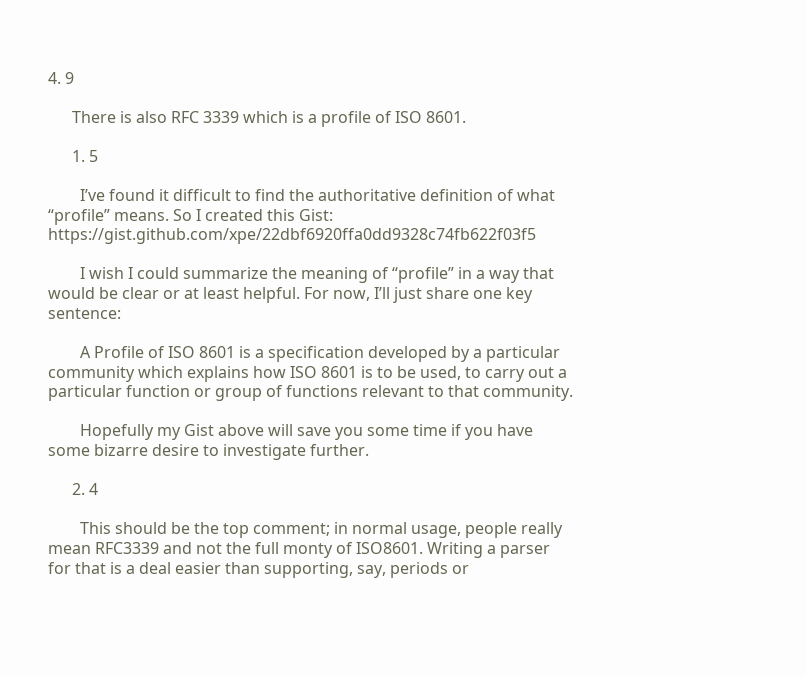4. 9

      There is also RFC 3339 which is a profile of ISO 8601.

      1. 5

        I’ve found it difficult to find the authoritative definition of what “profile” means. So I created this Gist: https://gist.github.com/xpe/22dbf6920ffa0dd9328c74fb622f03f5

        I wish I could summarize the meaning of “profile” in a way that would be clear or at least helpful. For now, I’ll just share one key sentence:

        A Profile of ISO 8601 is a specification developed by a particular community which explains how ISO 8601 is to be used, to carry out a particular function or group of functions relevant to that community.

        Hopefully my Gist above will save you some time if you have some bizarre desire to investigate further.

      2. 4

        This should be the top comment; in normal usage, people really mean RFC3339 and not the full monty of ISO8601. Writing a parser for that is a deal easier than supporting, say, periods or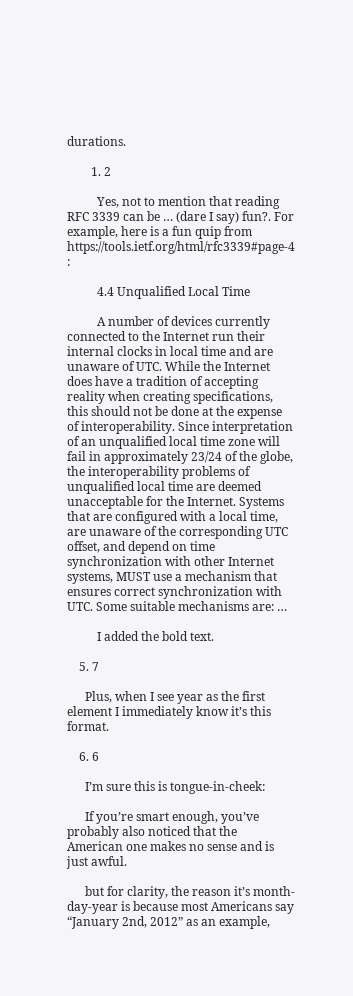durations.

        1. 2

          Yes, not to mention that reading RFC 3339 can be … (dare I say) fun?. For example, here is a fun quip from https://tools.ietf.org/html/rfc3339#page-4 :

          4.4 Unqualified Local Time

          A number of devices currently connected to the Internet run their internal clocks in local time and are unaware of UTC. While the Internet does have a tradition of accepting reality when creating specifications, this should not be done at the expense of interoperability. Since interpretation of an unqualified local time zone will fail in approximately 23/24 of the globe, the interoperability problems of unqualified local time are deemed unacceptable for the Internet. Systems that are configured with a local time, are unaware of the corresponding UTC offset, and depend on time synchronization with other Internet systems, MUST use a mechanism that ensures correct synchronization with UTC. Some suitable mechanisms are: …

          I added the bold text.

    5. 7

      Plus, when I see year as the first element I immediately know it’s this format.

    6. 6

      I’m sure this is tongue-in-cheek:

      If you’re smart enough, you’ve probably also noticed that the American one makes no sense and is just awful.

      but for clarity, the reason it’s month-day-year is because most Americans say “January 2nd, 2012” as an example,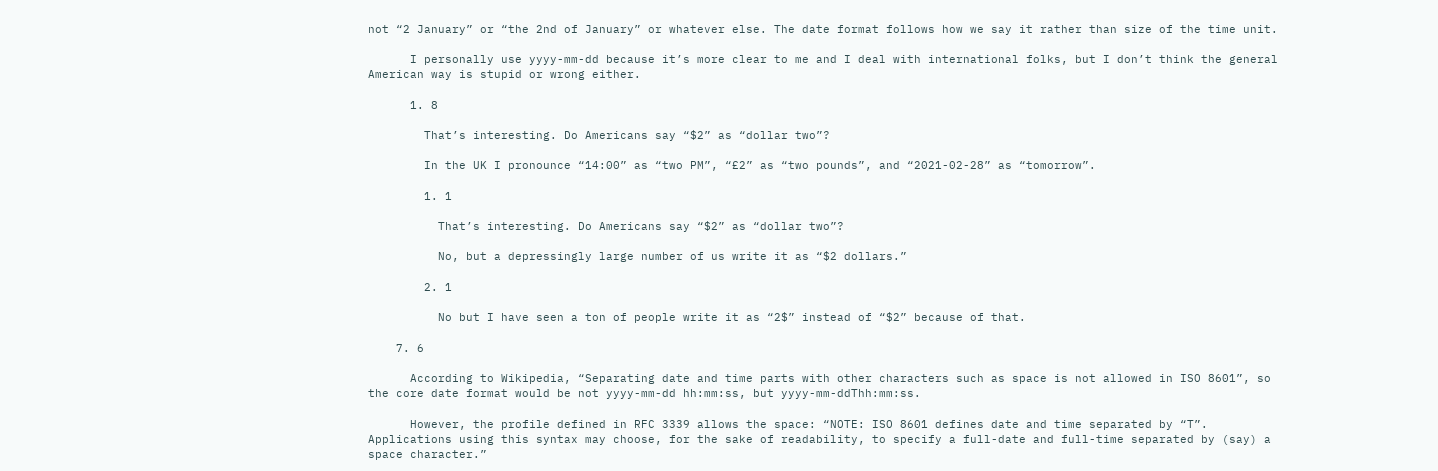not “2 January” or “the 2nd of January” or whatever else. The date format follows how we say it rather than size of the time unit.

      I personally use yyyy-mm-dd because it’s more clear to me and I deal with international folks, but I don’t think the general American way is stupid or wrong either.

      1. 8

        That’s interesting. Do Americans say “$2” as “dollar two”?

        In the UK I pronounce “14:00” as “two PM”, “£2” as “two pounds”, and “2021-02-28” as “tomorrow”.

        1. 1

          That’s interesting. Do Americans say “$2” as “dollar two”?

          No, but a depressingly large number of us write it as “$2 dollars.”

        2. 1

          No but I have seen a ton of people write it as “2$” instead of “$2” because of that.

    7. 6

      According to Wikipedia, “Separating date and time parts with other characters such as space is not allowed in ISO 8601”, so the core date format would be not yyyy-mm-dd hh:mm:ss, but yyyy-mm-ddThh:mm:ss.

      However, the profile defined in RFC 3339 allows the space: “NOTE: ISO 8601 defines date and time separated by “T”. Applications using this syntax may choose, for the sake of readability, to specify a full-date and full-time separated by (say) a space character.”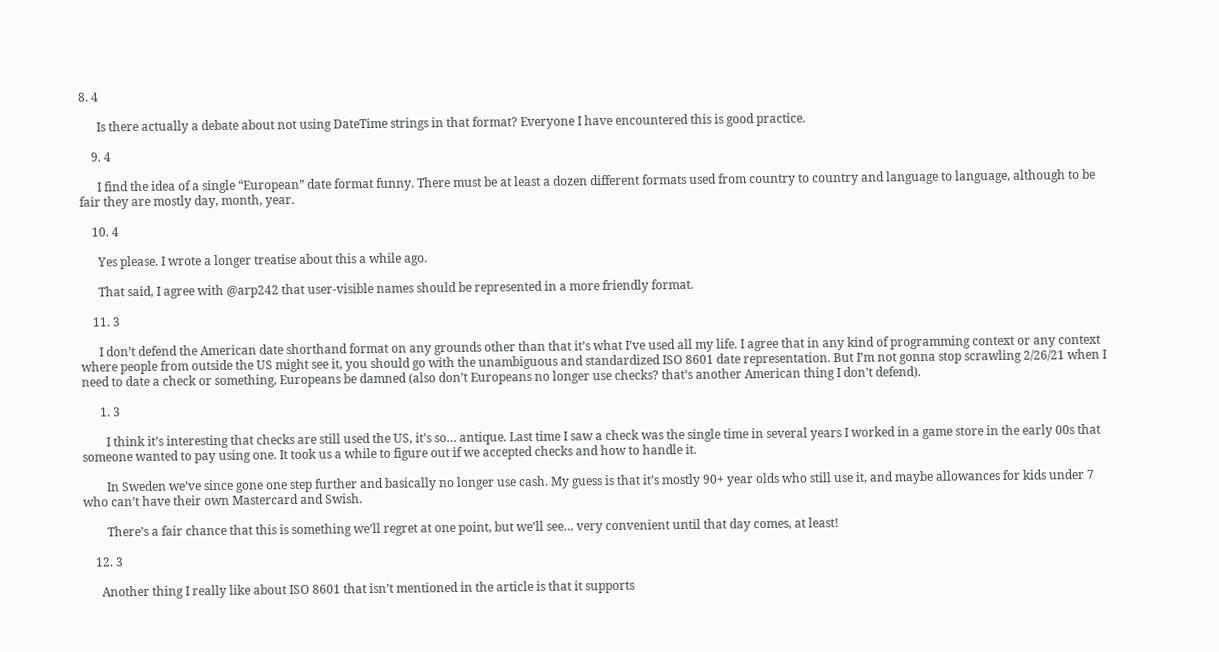8. 4

      Is there actually a debate about not using DateTime strings in that format? Everyone I have encountered this is good practice.

    9. 4

      I find the idea of a single “European” date format funny. There must be at least a dozen different formats used from country to country and language to language, although to be fair they are mostly day, month, year.

    10. 4

      Yes please. I wrote a longer treatise about this a while ago.

      That said, I agree with @arp242 that user-visible names should be represented in a more friendly format.

    11. 3

      I don’t defend the American date shorthand format on any grounds other than that it’s what I’ve used all my life. I agree that in any kind of programming context or any context where people from outside the US might see it, you should go with the unambiguous and standardized ISO 8601 date representation. But I’m not gonna stop scrawling 2/26/21 when I need to date a check or something, Europeans be damned (also don’t Europeans no longer use checks? that’s another American thing I don’t defend).

      1. 3

        I think it’s interesting that checks are still used the US, it’s so… antique. Last time I saw a check was the single time in several years I worked in a game store in the early 00s that someone wanted to pay using one. It took us a while to figure out if we accepted checks and how to handle it.

        In Sweden we’ve since gone one step further and basically no longer use cash. My guess is that it’s mostly 90+ year olds who still use it, and maybe allowances for kids under 7 who can’t have their own Mastercard and Swish.

        There’s a fair chance that this is something we’ll regret at one point, but we’ll see… very convenient until that day comes, at least!

    12. 3

      Another thing I really like about ISO 8601 that isn’t mentioned in the article is that it supports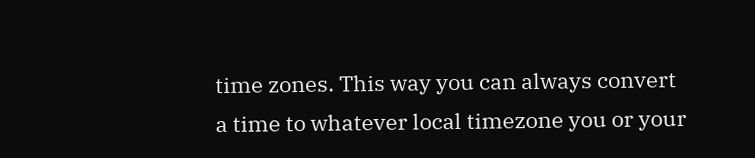time zones. This way you can always convert a time to whatever local timezone you or your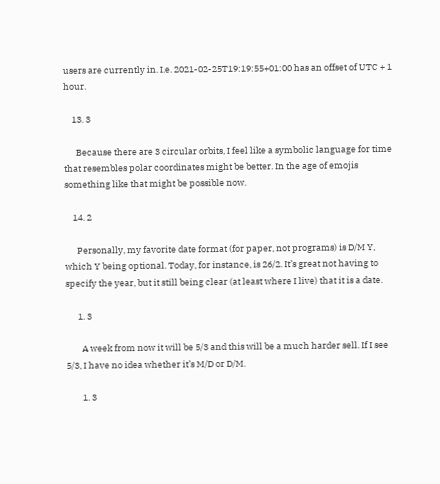users are currently in. I.e. 2021-02-25T19:19:55+01:00 has an offset of UTC + 1 hour.

    13. 3

      Because there are 3 circular orbits, I feel like a symbolic language for time that resembles polar coordinates might be better. In the age of emojis something like that might be possible now.

    14. 2

      Personally, my favorite date format (for paper, not programs) is D/M Y, which Y being optional. Today, for instance, is 26/2. It’s great not having to specify the year, but it still being clear (at least where I live) that it is a date.

      1. 3

        A week from now it will be 5/3 and this will be a much harder sell. If I see 5/3, I have no idea whether it’s M/D or D/M.

        1. 3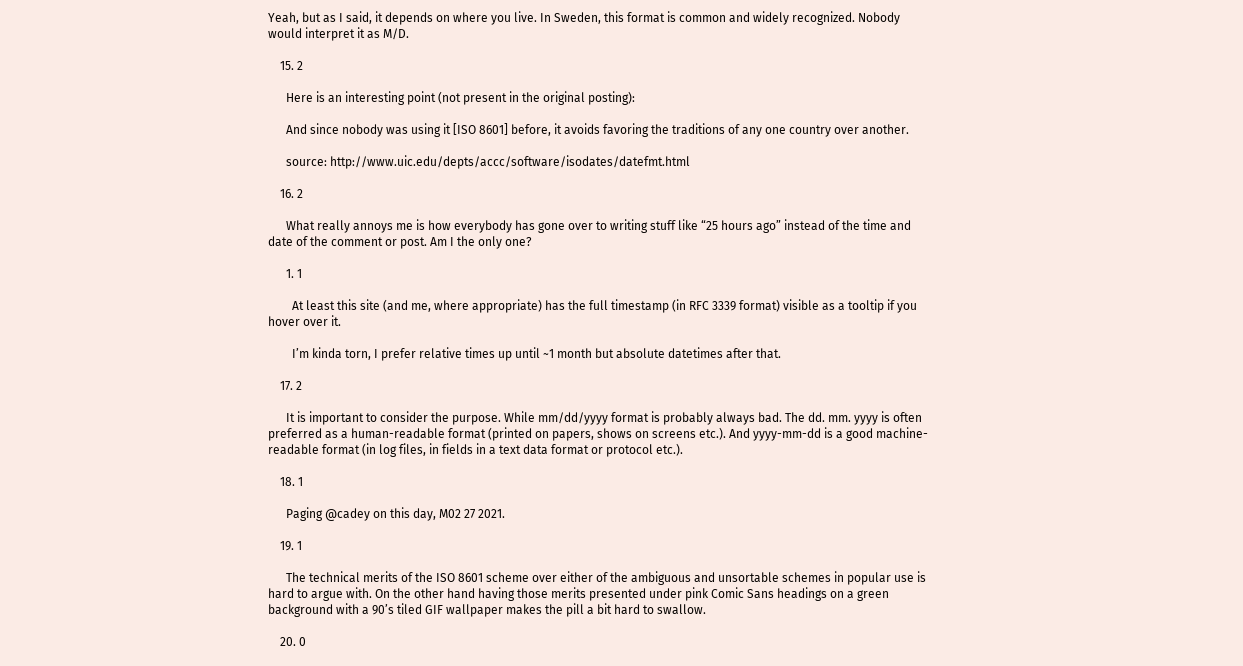Yeah, but as I said, it depends on where you live. In Sweden, this format is common and widely recognized. Nobody would interpret it as M/D.

    15. 2

      Here is an interesting point (not present in the original posting):

      And since nobody was using it [ISO 8601] before, it avoids favoring the traditions of any one country over another.

      source: http://www.uic.edu/depts/accc/software/isodates/datefmt.html

    16. 2

      What really annoys me is how everybody has gone over to writing stuff like “25 hours ago” instead of the time and date of the comment or post. Am I the only one?

      1. 1

        At least this site (and me, where appropriate) has the full timestamp (in RFC 3339 format) visible as a tooltip if you hover over it.

        I’m kinda torn, I prefer relative times up until ~1 month but absolute datetimes after that.

    17. 2

      It is important to consider the purpose. While mm/dd/yyyy format is probably always bad. The dd. mm. yyyy is often preferred as a human-readable format (printed on papers, shows on screens etc.). And yyyy-mm-dd is a good machine-readable format (in log files, in fields in a text data format or protocol etc.).

    18. 1

      Paging @cadey on this day, M02 27 2021.

    19. 1

      The technical merits of the ISO 8601 scheme over either of the ambiguous and unsortable schemes in popular use is hard to argue with. On the other hand having those merits presented under pink Comic Sans headings on a green background with a 90’s tiled GIF wallpaper makes the pill a bit hard to swallow.

    20. 0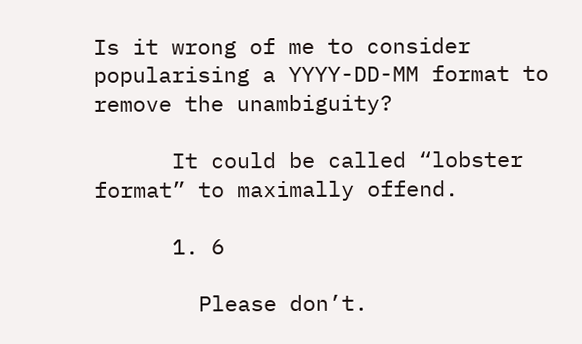Is it wrong of me to consider popularising a YYYY-DD-MM format to remove the unambiguity?

      It could be called “lobster format” to maximally offend.

      1. 6

        Please don’t.